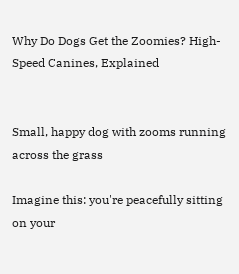Why Do Dogs Get the Zoomies? High-Speed Canines, Explained


Small, happy dog with zooms running across the grass

Imagine this: you're peacefully sitting on your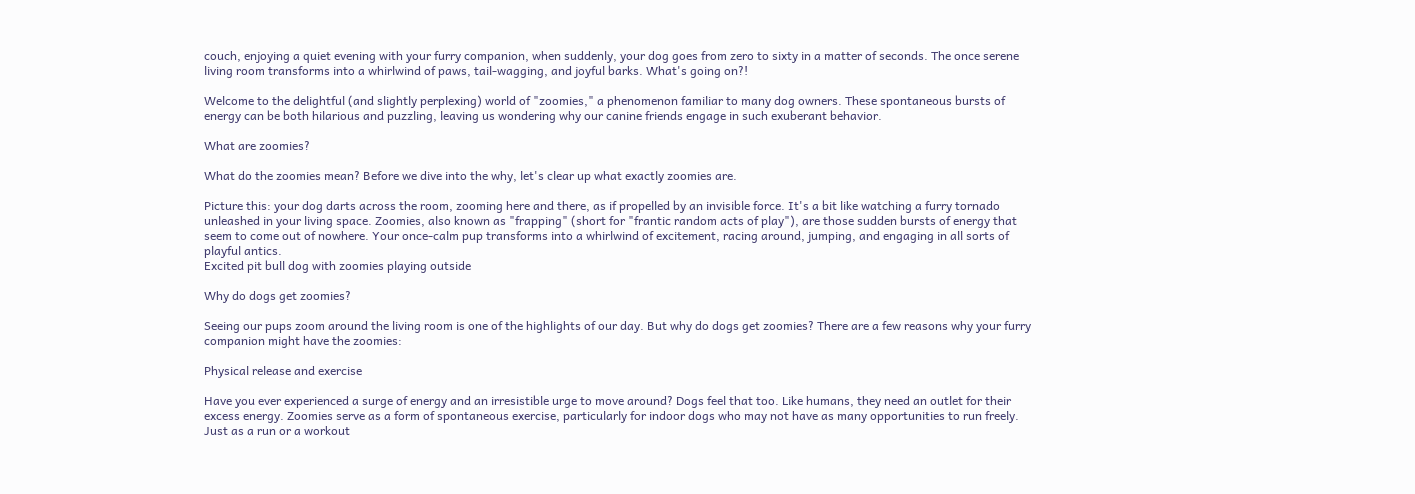couch, enjoying a quiet evening with your furry companion, when suddenly, your dog goes from zero to sixty in a matter of seconds. The once serene living room transforms into a whirlwind of paws, tail-wagging, and joyful barks. What's going on?!

Welcome to the delightful (and slightly perplexing) world of "zoomies," a phenomenon familiar to many dog owners. These spontaneous bursts of energy can be both hilarious and puzzling, leaving us wondering why our canine friends engage in such exuberant behavior.

What are zoomies?

What do the zoomies mean? Before we dive into the why, let's clear up what exactly zoomies are.

Picture this: your dog darts across the room, zooming here and there, as if propelled by an invisible force. It's a bit like watching a furry tornado unleashed in your living space. Zoomies, also known as "frapping" (short for "frantic random acts of play"), are those sudden bursts of energy that seem to come out of nowhere. Your once-calm pup transforms into a whirlwind of excitement, racing around, jumping, and engaging in all sorts of playful antics.
Excited pit bull dog with zoomies playing outside

Why do dogs get zoomies?

Seeing our pups zoom around the living room is one of the highlights of our day. But why do dogs get zoomies? There are a few reasons why your furry companion might have the zoomies:

Physical release and exercise

Have you ever experienced a surge of energy and an irresistible urge to move around? Dogs feel that too. Like humans, they need an outlet for their excess energy. Zoomies serve as a form of spontaneous exercise, particularly for indoor dogs who may not have as many opportunities to run freely. Just as a run or a workout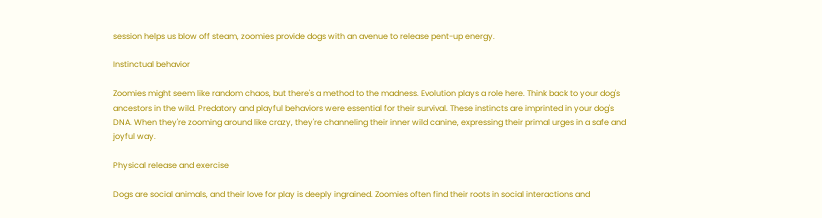session helps us blow off steam, zoomies provide dogs with an avenue to release pent-up energy.

Instinctual behavior

Zoomies might seem like random chaos, but there's a method to the madness. Evolution plays a role here. Think back to your dog's ancestors in the wild. Predatory and playful behaviors were essential for their survival. These instincts are imprinted in your dog's DNA. When they're zooming around like crazy, they're channeling their inner wild canine, expressing their primal urges in a safe and joyful way.

Physical release and exercise

Dogs are social animals, and their love for play is deeply ingrained. Zoomies often find their roots in social interactions and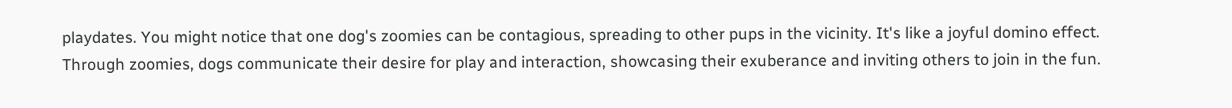playdates. You might notice that one dog's zoomies can be contagious, spreading to other pups in the vicinity. It's like a joyful domino effect. Through zoomies, dogs communicate their desire for play and interaction, showcasing their exuberance and inviting others to join in the fun.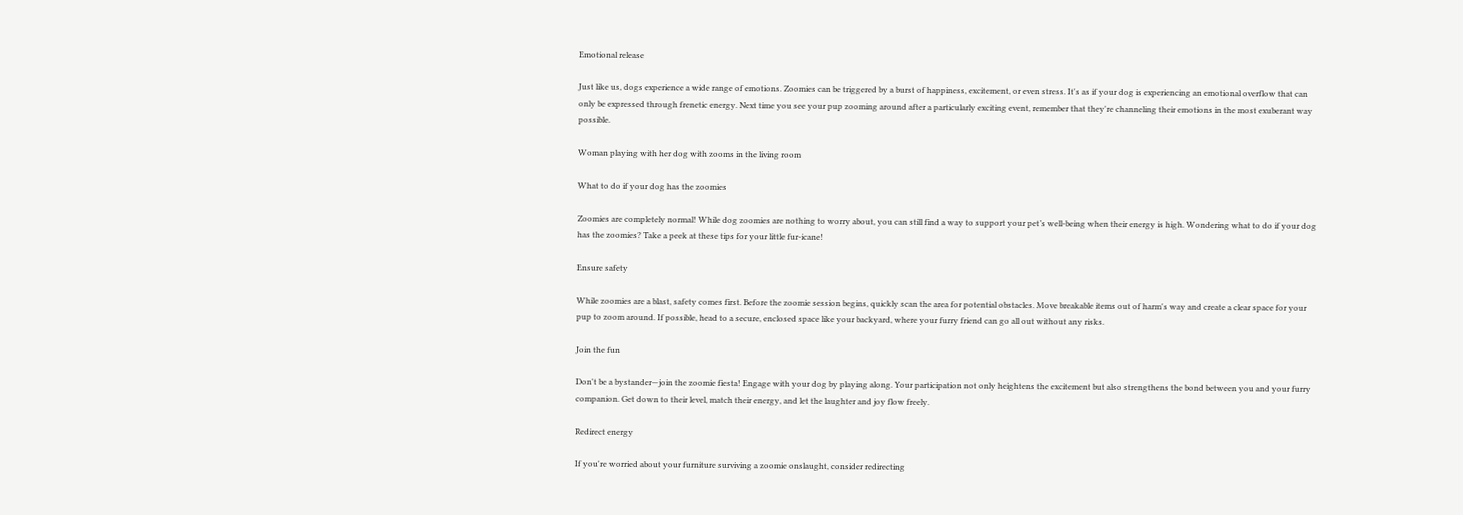Emotional release

Just like us, dogs experience a wide range of emotions. Zoomies can be triggered by a burst of happiness, excitement, or even stress. It's as if your dog is experiencing an emotional overflow that can only be expressed through frenetic energy. Next time you see your pup zooming around after a particularly exciting event, remember that they're channeling their emotions in the most exuberant way possible.

Woman playing with her dog with zooms in the living room

What to do if your dog has the zoomies

Zoomies are completely normal! While dog zoomies are nothing to worry about, you can still find a way to support your pet’s well-being when their energy is high. Wondering what to do if your dog has the zoomies? Take a peek at these tips for your little fur-icane!

Ensure safety

While zoomies are a blast, safety comes first. Before the zoomie session begins, quickly scan the area for potential obstacles. Move breakable items out of harm's way and create a clear space for your pup to zoom around. If possible, head to a secure, enclosed space like your backyard, where your furry friend can go all out without any risks.

Join the fun

Don't be a bystander—join the zoomie fiesta! Engage with your dog by playing along. Your participation not only heightens the excitement but also strengthens the bond between you and your furry companion. Get down to their level, match their energy, and let the laughter and joy flow freely.

Redirect energy

If you're worried about your furniture surviving a zoomie onslaught, consider redirecting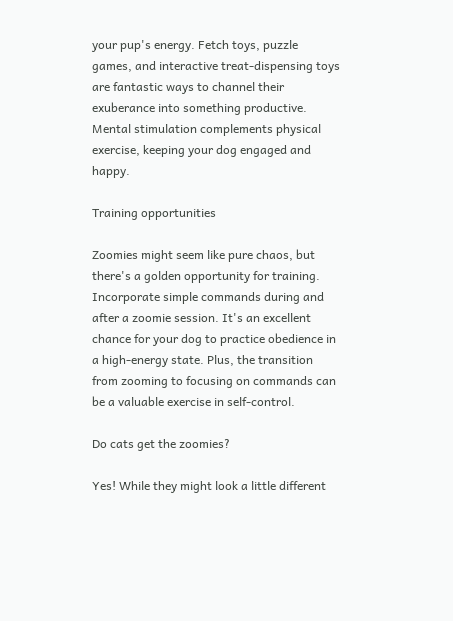your pup's energy. Fetch toys, puzzle games, and interactive treat-dispensing toys are fantastic ways to channel their exuberance into something productive. Mental stimulation complements physical exercise, keeping your dog engaged and happy.

Training opportunities

Zoomies might seem like pure chaos, but there's a golden opportunity for training. Incorporate simple commands during and after a zoomie session. It's an excellent chance for your dog to practice obedience in a high-energy state. Plus, the transition from zooming to focusing on commands can be a valuable exercise in self-control.

Do cats get the zoomies?

Yes! While they might look a little different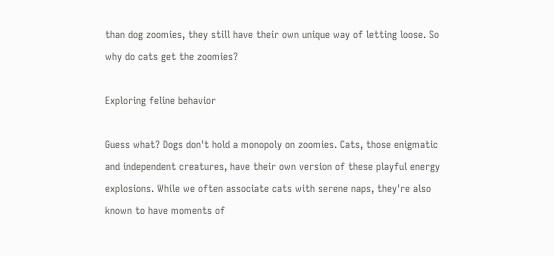than dog zoomies, they still have their own unique way of letting loose. So why do cats get the zoomies?

Exploring feline behavior

Guess what? Dogs don't hold a monopoly on zoomies. Cats, those enigmatic and independent creatures, have their own version of these playful energy explosions. While we often associate cats with serene naps, they're also known to have moments of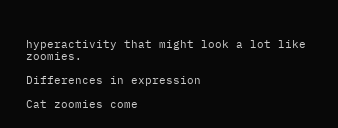hyperactivity that might look a lot like zoomies.

Differences in expression

Cat zoomies come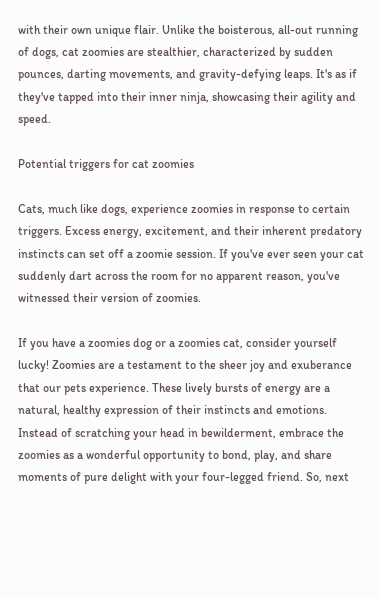with their own unique flair. Unlike the boisterous, all-out running of dogs, cat zoomies are stealthier, characterized by sudden pounces, darting movements, and gravity-defying leaps. It's as if they've tapped into their inner ninja, showcasing their agility and speed.

Potential triggers for cat zoomies

Cats, much like dogs, experience zoomies in response to certain triggers. Excess energy, excitement, and their inherent predatory instincts can set off a zoomie session. If you've ever seen your cat suddenly dart across the room for no apparent reason, you've witnessed their version of zoomies.

If you have a zoomies dog or a zoomies cat, consider yourself lucky! Zoomies are a testament to the sheer joy and exuberance that our pets experience. These lively bursts of energy are a natural, healthy expression of their instincts and emotions. Instead of scratching your head in bewilderment, embrace the zoomies as a wonderful opportunity to bond, play, and share moments of pure delight with your four-legged friend. So, next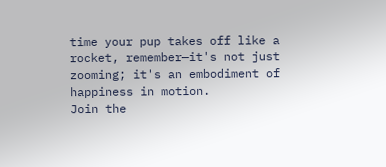time your pup takes off like a rocket, remember—it's not just zooming; it's an embodiment of happiness in motion.
Join the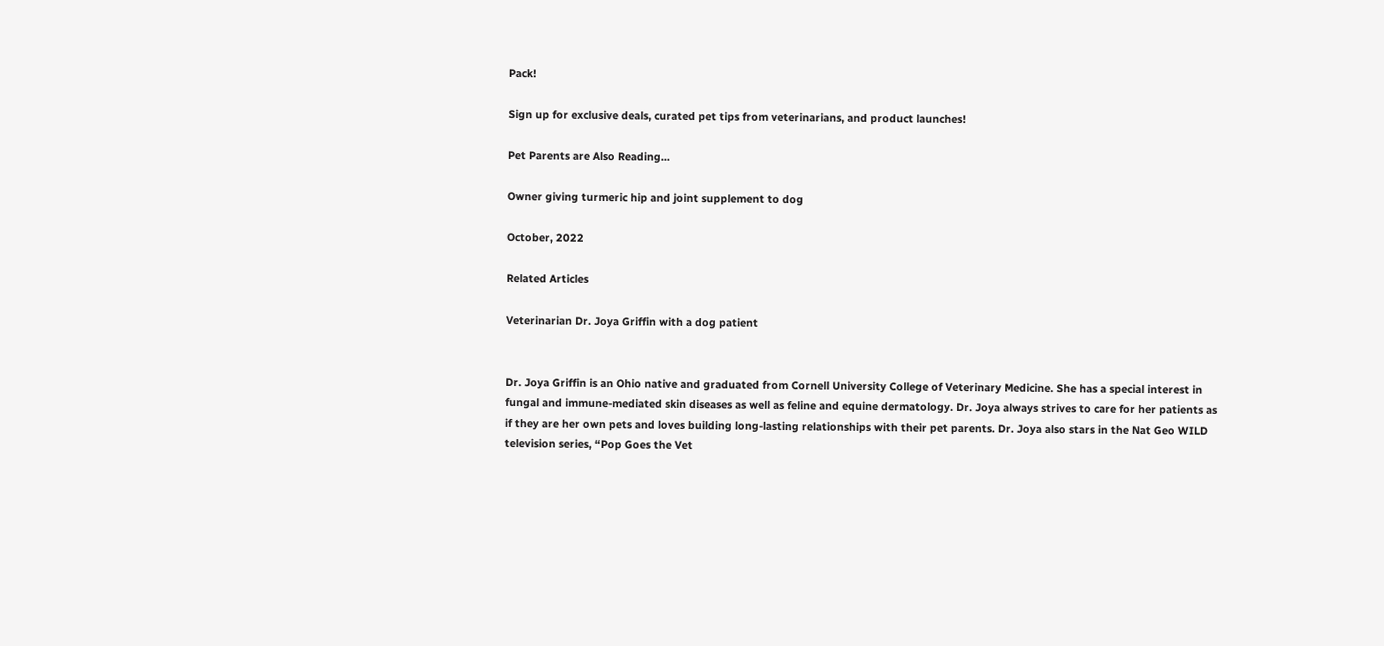Pack!

Sign up for exclusive deals, curated pet tips from veterinarians, and product launches!

Pet Parents are Also Reading...

Owner giving turmeric hip and joint supplement to dog

October, 2022

Related Articles

Veterinarian Dr. Joya Griffin with a dog patient


Dr. Joya Griffin is an Ohio native and graduated from Cornell University College of Veterinary Medicine. She has a special interest in fungal and immune-mediated skin diseases as well as feline and equine dermatology. Dr. Joya always strives to care for her patients as if they are her own pets and loves building long-lasting relationships with their pet parents. Dr. Joya also stars in the Nat Geo WILD television series, “Pop Goes the Vet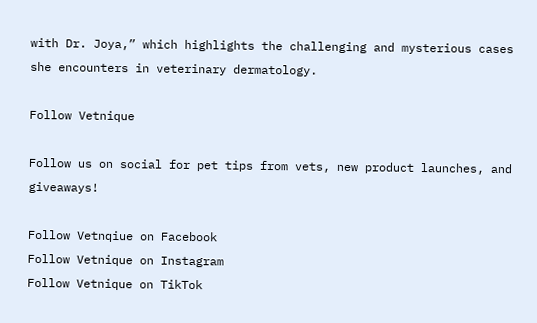with Dr. Joya,” which highlights the challenging and mysterious cases she encounters in veterinary dermatology.

Follow Vetnique

Follow us on social for pet tips from vets, new product launches, and giveaways!

Follow Vetnqiue on Facebook
Follow Vetnique on Instagram
Follow Vetnique on TikTok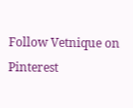Follow Vetnique on Pinterest